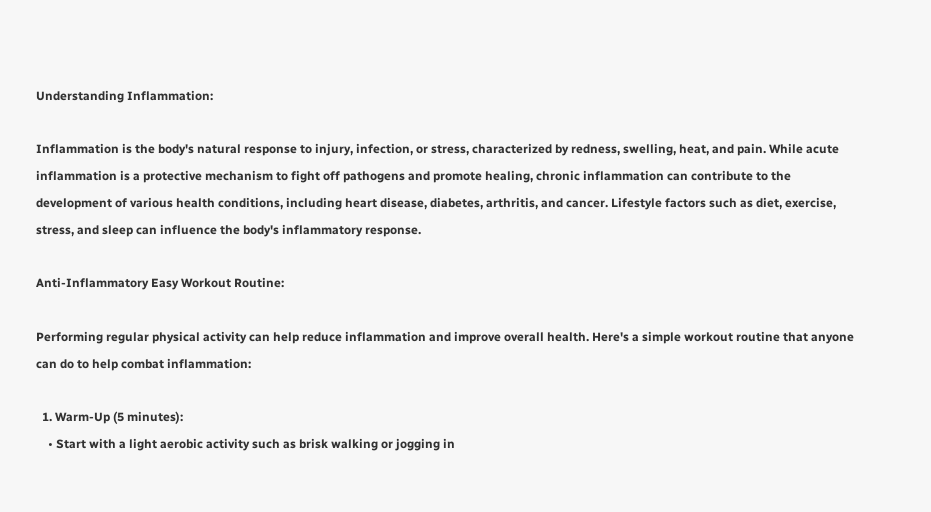Understanding Inflammation:

Inflammation is the body's natural response to injury, infection, or stress, characterized by redness, swelling, heat, and pain. While acute inflammation is a protective mechanism to fight off pathogens and promote healing, chronic inflammation can contribute to the development of various health conditions, including heart disease, diabetes, arthritis, and cancer. Lifestyle factors such as diet, exercise, stress, and sleep can influence the body's inflammatory response.

Anti-Inflammatory Easy Workout Routine:

Performing regular physical activity can help reduce inflammation and improve overall health. Here's a simple workout routine that anyone can do to help combat inflammation:

  1. Warm-Up (5 minutes):
    • Start with a light aerobic activity such as brisk walking or jogging in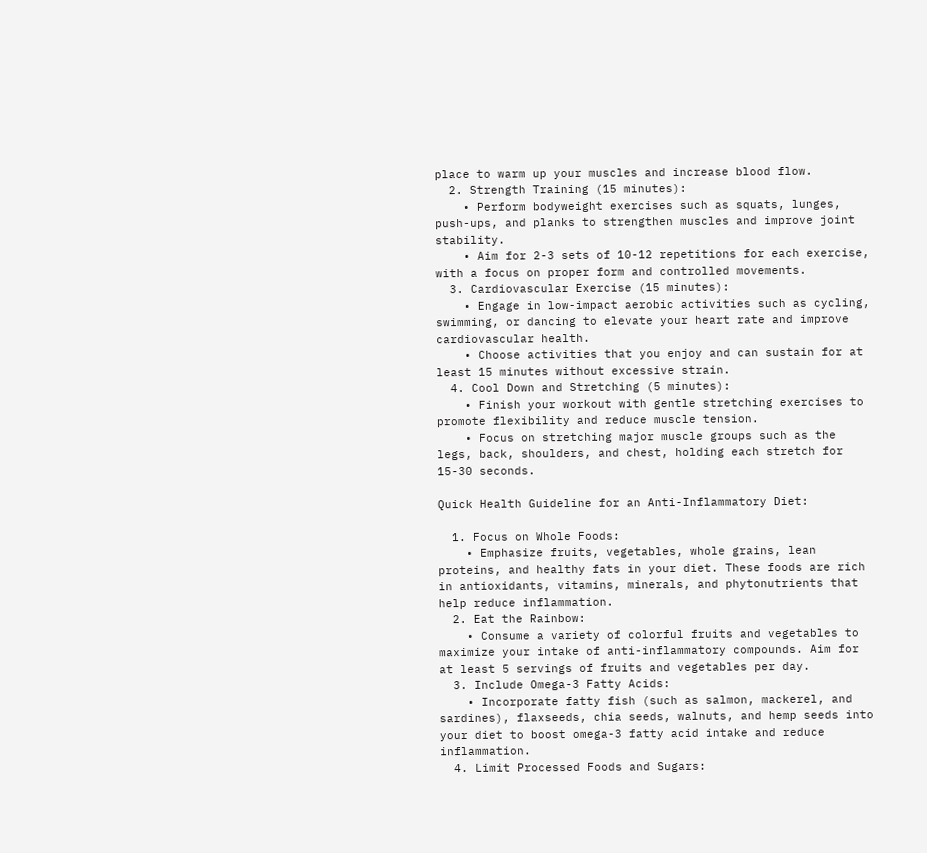place to warm up your muscles and increase blood flow.
  2. Strength Training (15 minutes):
    • Perform bodyweight exercises such as squats, lunges, push-ups, and planks to strengthen muscles and improve joint stability.
    • Aim for 2-3 sets of 10-12 repetitions for each exercise, with a focus on proper form and controlled movements.
  3. Cardiovascular Exercise (15 minutes):
    • Engage in low-impact aerobic activities such as cycling, swimming, or dancing to elevate your heart rate and improve cardiovascular health.
    • Choose activities that you enjoy and can sustain for at least 15 minutes without excessive strain.
  4. Cool Down and Stretching (5 minutes):
    • Finish your workout with gentle stretching exercises to promote flexibility and reduce muscle tension.
    • Focus on stretching major muscle groups such as the legs, back, shoulders, and chest, holding each stretch for 15-30 seconds.

Quick Health Guideline for an Anti-Inflammatory Diet:

  1. Focus on Whole Foods:
    • Emphasize fruits, vegetables, whole grains, lean proteins, and healthy fats in your diet. These foods are rich in antioxidants, vitamins, minerals, and phytonutrients that help reduce inflammation.
  2. Eat the Rainbow:
    • Consume a variety of colorful fruits and vegetables to maximize your intake of anti-inflammatory compounds. Aim for at least 5 servings of fruits and vegetables per day.
  3. Include Omega-3 Fatty Acids:
    • Incorporate fatty fish (such as salmon, mackerel, and sardines), flaxseeds, chia seeds, walnuts, and hemp seeds into your diet to boost omega-3 fatty acid intake and reduce inflammation.
  4. Limit Processed Foods and Sugars: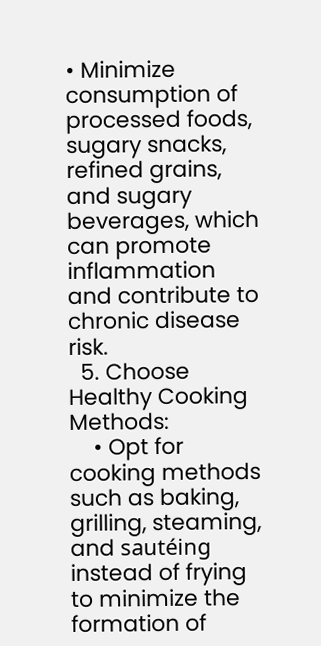• Minimize consumption of processed foods, sugary snacks, refined grains, and sugary beverages, which can promote inflammation and contribute to chronic disease risk.
  5. Choose Healthy Cooking Methods:
    • Opt for cooking methods such as baking, grilling, steaming, and sautéing instead of frying to minimize the formation of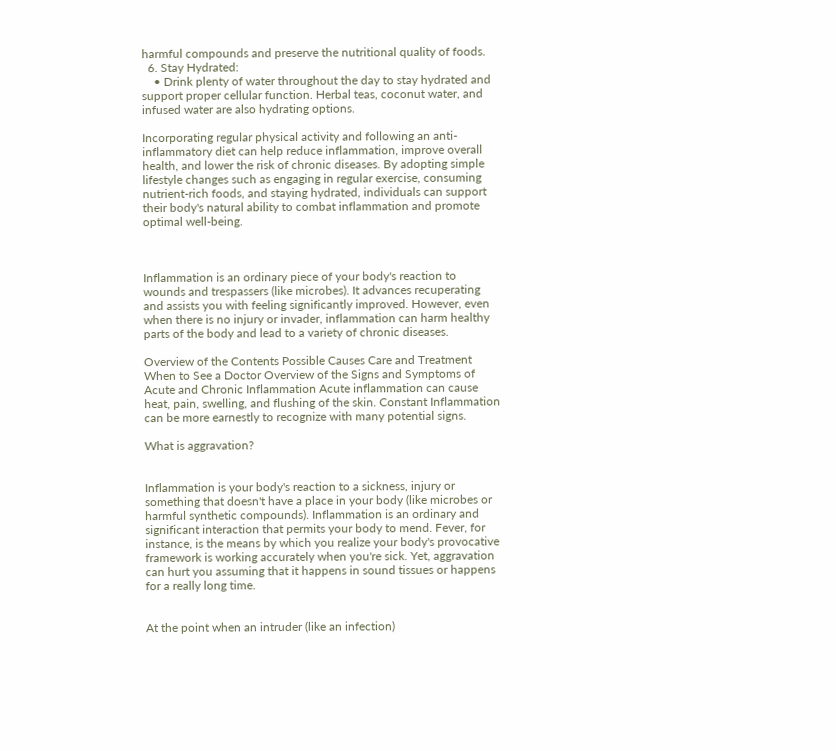harmful compounds and preserve the nutritional quality of foods.
  6. Stay Hydrated:
    • Drink plenty of water throughout the day to stay hydrated and support proper cellular function. Herbal teas, coconut water, and infused water are also hydrating options.

Incorporating regular physical activity and following an anti-inflammatory diet can help reduce inflammation, improve overall health, and lower the risk of chronic diseases. By adopting simple lifestyle changes such as engaging in regular exercise, consuming nutrient-rich foods, and staying hydrated, individuals can support their body's natural ability to combat inflammation and promote optimal well-being.



Inflammation is an ordinary piece of your body's reaction to wounds and trespassers (like microbes). It advances recuperating and assists you with feeling significantly improved. However, even when there is no injury or invader, inflammation can harm healthy parts of the body and lead to a variety of chronic diseases.

Overview of the Contents Possible Causes Care and Treatment When to See a Doctor Overview of the Signs and Symptoms of Acute and Chronic Inflammation Acute inflammation can cause heat, pain, swelling, and flushing of the skin. Constant Inflammation can be more earnestly to recognize with many potential signs.

What is aggravation?


Inflammation is your body's reaction to a sickness, injury or something that doesn't have a place in your body (like microbes or harmful synthetic compounds). Inflammation is an ordinary and significant interaction that permits your body to mend. Fever, for instance, is the means by which you realize your body's provocative framework is working accurately when you're sick. Yet, aggravation can hurt you assuming that it happens in sound tissues or happens for a really long time.


At the point when an intruder (like an infection)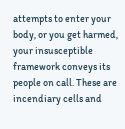attempts to enter your body, or you get harmed, your insusceptible framework conveys its people on call. These are incendiary cells and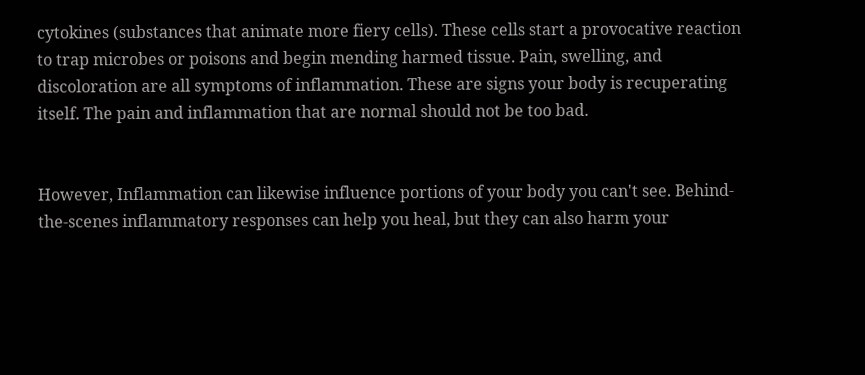cytokines (substances that animate more fiery cells). These cells start a provocative reaction to trap microbes or poisons and begin mending harmed tissue. Pain, swelling, and discoloration are all symptoms of inflammation. These are signs your body is recuperating itself. The pain and inflammation that are normal should not be too bad.


However, Inflammation can likewise influence portions of your body you can't see. Behind-the-scenes inflammatory responses can help you heal, but they can also harm your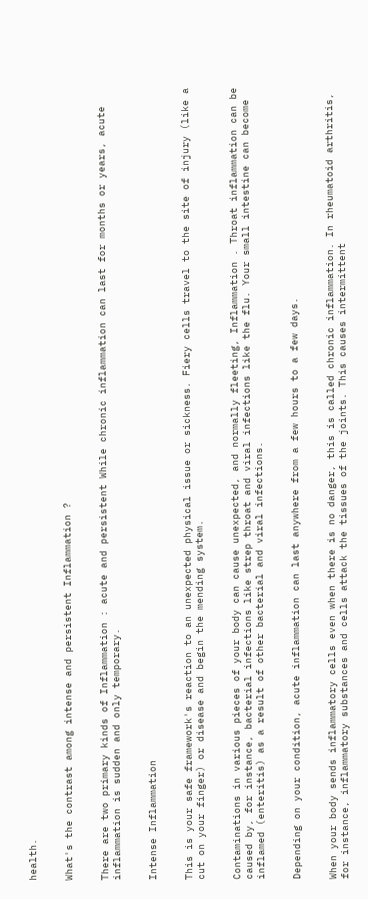health.


What's the contrast among intense and persistent Inflammation ?


There are two primary kinds of Inflammation : acute and persistent While chronic inflammation can last for months or years, acute inflammation is sudden and only temporary.


Intense Inflammation


This is your safe framework's reaction to an unexpected physical issue or sickness. Fiery cells travel to the site of injury (like a cut on your finger) or disease and begin the mending system.


Contaminations in various pieces of your body can cause unexpected, and normally fleeting, Inflammation . Throat inflammation can be caused by, for instance, bacterial infections like strep throat and viral infections like the flu. Your small intestine can become inflamed (enteritis) as a result of other bacterial and viral infections.


Depending on your condition, acute inflammation can last anywhere from a few hours to a few days.


When your body sends inflammatory cells even when there is no danger, this is called chronic inflammation. In rheumatoid arthritis, for instance, inflammatory substances and cells attack the tissues of the joints. This causes intermittent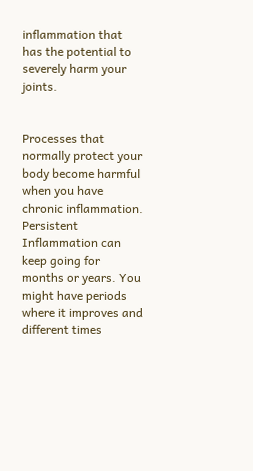inflammation that has the potential to severely harm your joints.


Processes that normally protect your body become harmful when you have chronic inflammation. Persistent Inflammation can keep going for months or years. You might have periods where it improves and different times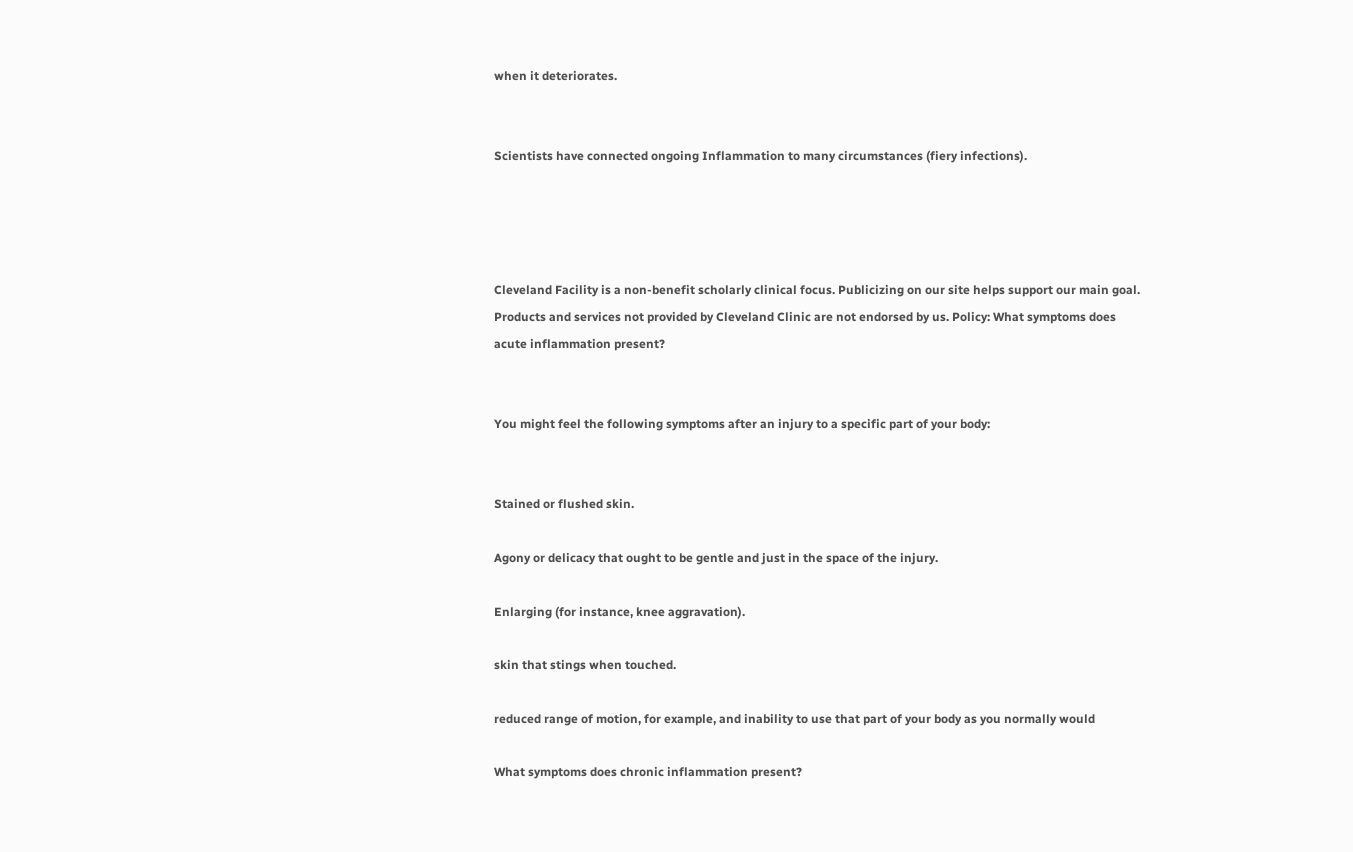when it deteriorates.


Scientists have connected ongoing Inflammation to many circumstances (fiery infections).




Cleveland Facility is a non-benefit scholarly clinical focus. Publicizing on our site helps support our main goal. Products and services not provided by Cleveland Clinic are not endorsed by us. Policy: What symptoms does acute inflammation present?


You might feel the following symptoms after an injury to a specific part of your body:


Stained or flushed skin.

Agony or delicacy that ought to be gentle and just in the space of the injury.

Enlarging (for instance, knee aggravation).

skin that stings when touched.

reduced range of motion, for example, and inability to use that part of your body as you normally would

What symptoms does chronic inflammation present?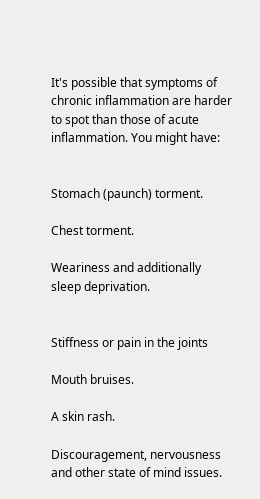It's possible that symptoms of chronic inflammation are harder to spot than those of acute inflammation. You might have:


Stomach (paunch) torment.

Chest torment.

Weariness and additionally sleep deprivation.


Stiffness or pain in the joints

Mouth bruises.

A skin rash.

Discouragement, nervousness and other state of mind issues.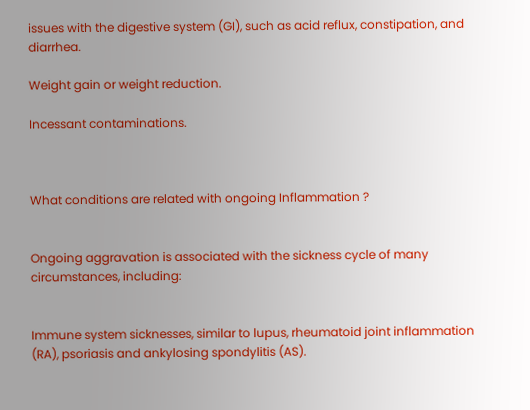issues with the digestive system (GI), such as acid reflux, constipation, and diarrhea.

Weight gain or weight reduction.

Incessant contaminations.



What conditions are related with ongoing Inflammation ?


Ongoing aggravation is associated with the sickness cycle of many circumstances, including:


Immune system sicknesses, similar to lupus, rheumatoid joint inflammation (RA), psoriasis and ankylosing spondylitis (AS).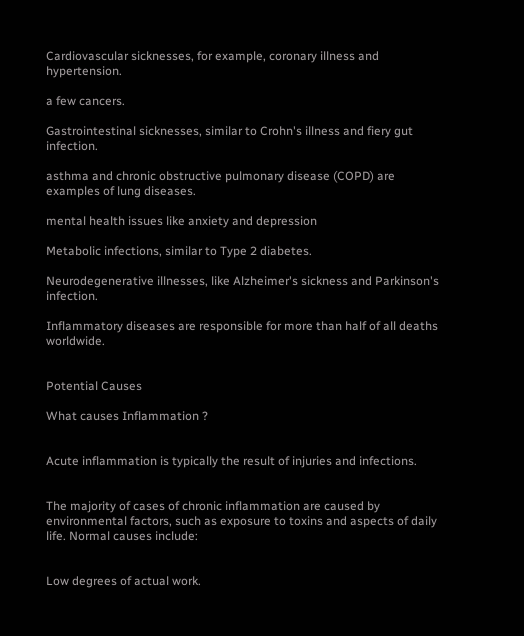Cardiovascular sicknesses, for example, coronary illness and hypertension.

a few cancers.

Gastrointestinal sicknesses, similar to Crohn's illness and fiery gut infection.

asthma and chronic obstructive pulmonary disease (COPD) are examples of lung diseases.

mental health issues like anxiety and depression

Metabolic infections, similar to Type 2 diabetes.

Neurodegenerative illnesses, like Alzheimer's sickness and Parkinson's infection.

Inflammatory diseases are responsible for more than half of all deaths worldwide.


Potential Causes

What causes Inflammation ?


Acute inflammation is typically the result of injuries and infections.


The majority of cases of chronic inflammation are caused by environmental factors, such as exposure to toxins and aspects of daily life. Normal causes include:


Low degrees of actual work.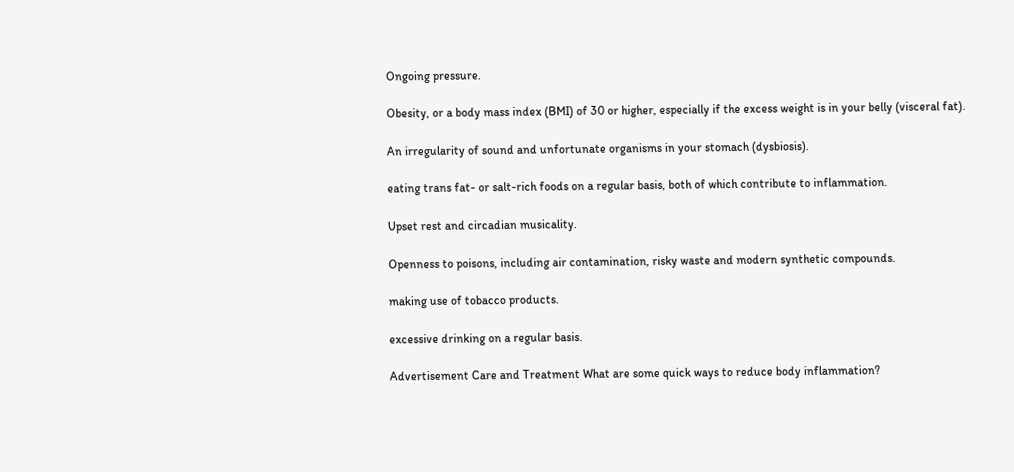Ongoing pressure.

Obesity, or a body mass index (BMI) of 30 or higher, especially if the excess weight is in your belly (visceral fat).

An irregularity of sound and unfortunate organisms in your stomach (dysbiosis).

eating trans fat- or salt-rich foods on a regular basis, both of which contribute to inflammation.

Upset rest and circadian musicality.

Openness to poisons, including air contamination, risky waste and modern synthetic compounds.

making use of tobacco products.

excessive drinking on a regular basis.

Advertisement Care and Treatment What are some quick ways to reduce body inflammation?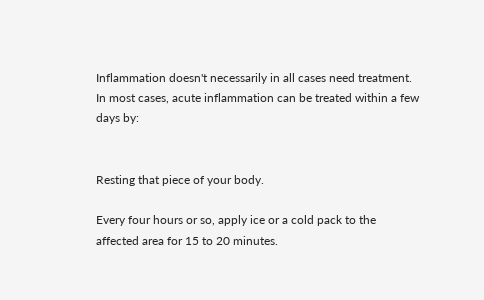Inflammation doesn't necessarily in all cases need treatment. In most cases, acute inflammation can be treated within a few days by:


Resting that piece of your body.

Every four hours or so, apply ice or a cold pack to the affected area for 15 to 20 minutes.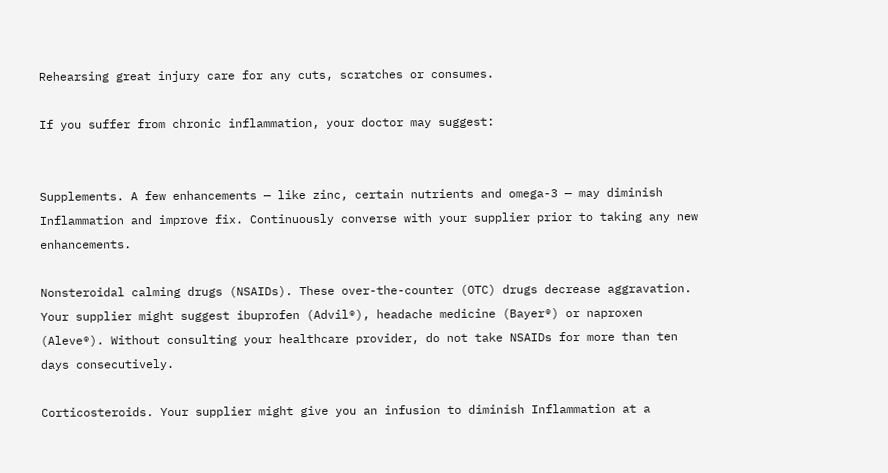Rehearsing great injury care for any cuts, scratches or consumes.

If you suffer from chronic inflammation, your doctor may suggest:


Supplements. A few enhancements — like zinc, certain nutrients and omega-3 — may diminish Inflammation and improve fix. Continuously converse with your supplier prior to taking any new enhancements.

Nonsteroidal calming drugs (NSAIDs). These over-the-counter (OTC) drugs decrease aggravation. Your supplier might suggest ibuprofen (Advil®), headache medicine (Bayer®) or naproxen (Aleve®). Without consulting your healthcare provider, do not take NSAIDs for more than ten days consecutively.

Corticosteroids. Your supplier might give you an infusion to diminish Inflammation at a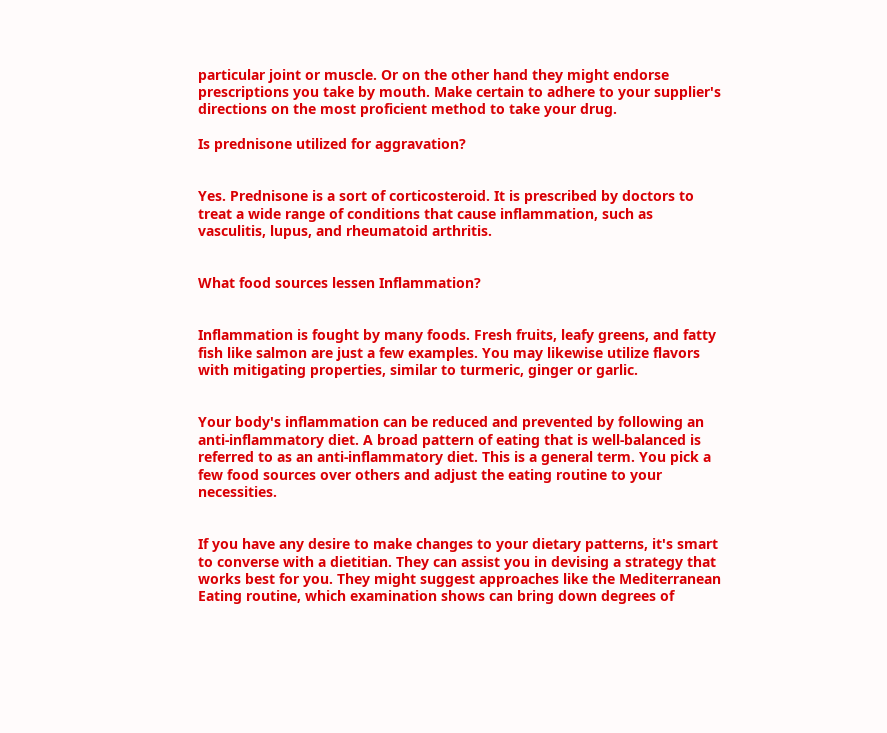particular joint or muscle. Or on the other hand they might endorse prescriptions you take by mouth. Make certain to adhere to your supplier's directions on the most proficient method to take your drug.

Is prednisone utilized for aggravation?


Yes. Prednisone is a sort of corticosteroid. It is prescribed by doctors to treat a wide range of conditions that cause inflammation, such as vasculitis, lupus, and rheumatoid arthritis.


What food sources lessen Inflammation?


Inflammation is fought by many foods. Fresh fruits, leafy greens, and fatty fish like salmon are just a few examples. You may likewise utilize flavors with mitigating properties, similar to turmeric, ginger or garlic.


Your body's inflammation can be reduced and prevented by following an anti-inflammatory diet. A broad pattern of eating that is well-balanced is referred to as an anti-inflammatory diet. This is a general term. You pick a few food sources over others and adjust the eating routine to your necessities.


If you have any desire to make changes to your dietary patterns, it's smart to converse with a dietitian. They can assist you in devising a strategy that works best for you. They might suggest approaches like the Mediterranean Eating routine, which examination shows can bring down degrees of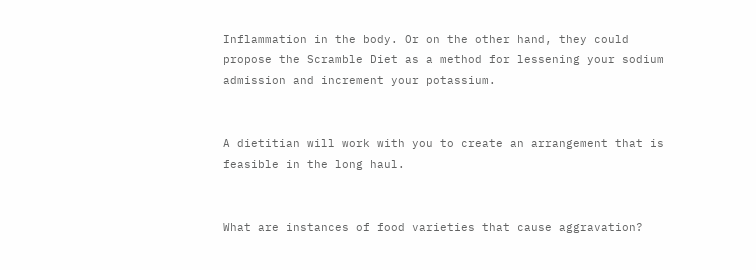Inflammation in the body. Or on the other hand, they could propose the Scramble Diet as a method for lessening your sodium admission and increment your potassium.


A dietitian will work with you to create an arrangement that is feasible in the long haul.


What are instances of food varieties that cause aggravation?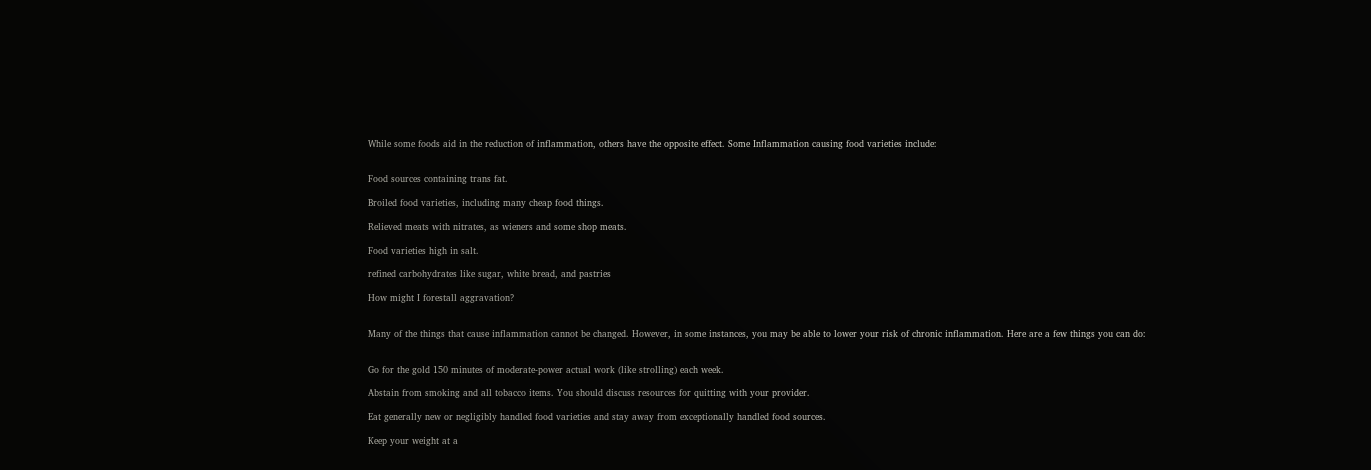While some foods aid in the reduction of inflammation, others have the opposite effect. Some Inflammation causing food varieties include:


Food sources containing trans fat.

Broiled food varieties, including many cheap food things.

Relieved meats with nitrates, as wieners and some shop meats.

Food varieties high in salt.

refined carbohydrates like sugar, white bread, and pastries

How might I forestall aggravation?


Many of the things that cause inflammation cannot be changed. However, in some instances, you may be able to lower your risk of chronic inflammation. Here are a few things you can do:


Go for the gold 150 minutes of moderate-power actual work (like strolling) each week.

Abstain from smoking and all tobacco items. You should discuss resources for quitting with your provider.

Eat generally new or negligibly handled food varieties and stay away from exceptionally handled food sources.

Keep your weight at a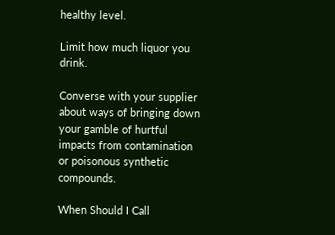healthy level.

Limit how much liquor you drink.

Converse with your supplier about ways of bringing down your gamble of hurtful impacts from contamination or poisonous synthetic compounds.

When Should I Call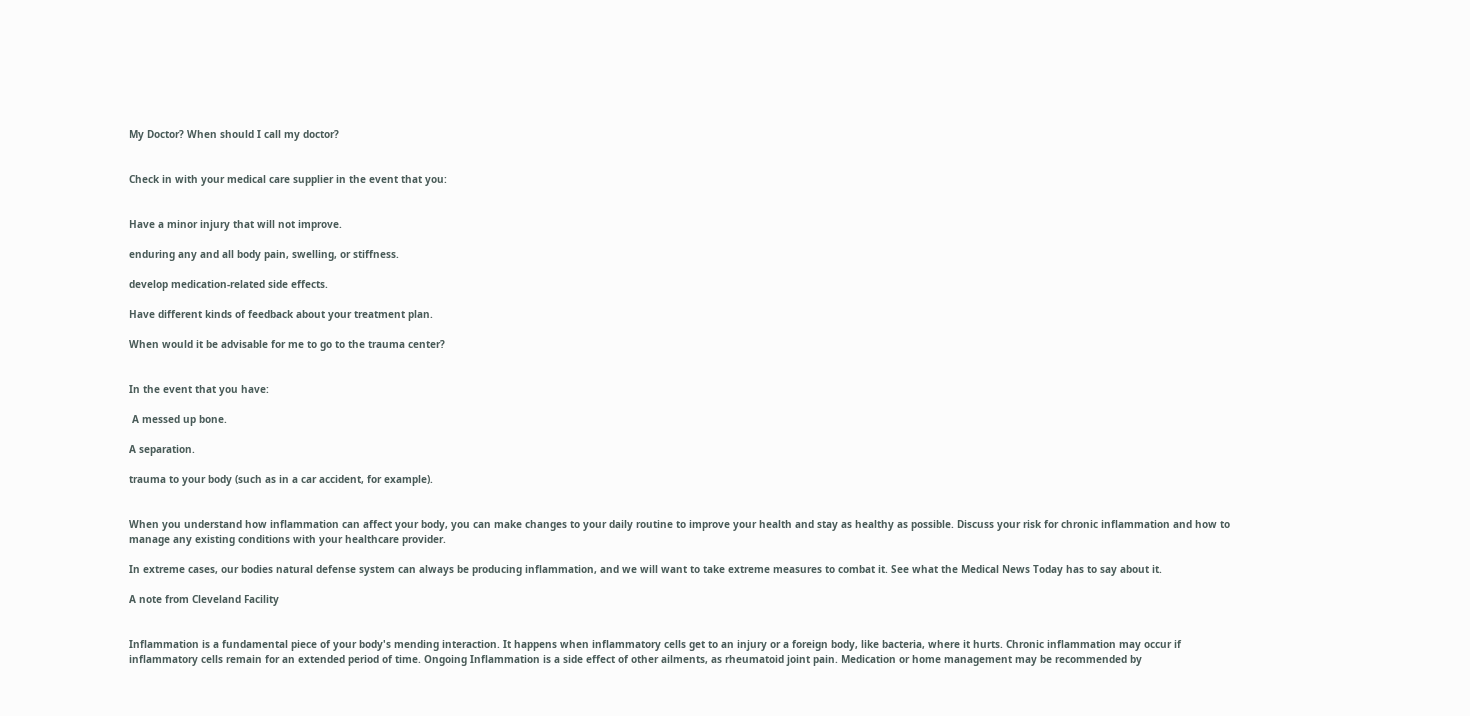My Doctor? When should I call my doctor?


Check in with your medical care supplier in the event that you:


Have a minor injury that will not improve.

enduring any and all body pain, swelling, or stiffness.

develop medication-related side effects.

Have different kinds of feedback about your treatment plan.

When would it be advisable for me to go to the trauma center?


In the event that you have:

 A messed up bone.

A separation.

trauma to your body (such as in a car accident, for example).


When you understand how inflammation can affect your body, you can make changes to your daily routine to improve your health and stay as healthy as possible. Discuss your risk for chronic inflammation and how to manage any existing conditions with your healthcare provider.

In extreme cases, our bodies natural defense system can always be producing inflammation, and we will want to take extreme measures to combat it. See what the Medical News Today has to say about it.

A note from Cleveland Facility


Inflammation is a fundamental piece of your body's mending interaction. It happens when inflammatory cells get to an injury or a foreign body, like bacteria, where it hurts. Chronic inflammation may occur if inflammatory cells remain for an extended period of time. Ongoing Inflammation is a side effect of other ailments, as rheumatoid joint pain. Medication or home management may be recommended by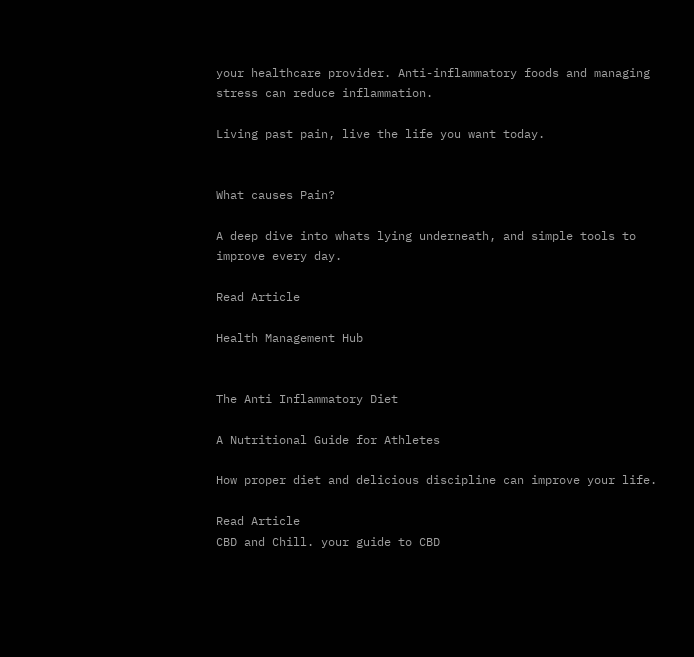your healthcare provider. Anti-inflammatory foods and managing stress can reduce inflammation.

Living past pain, live the life you want today.


What causes Pain?

A deep dive into whats lying underneath, and simple tools to improve every day.

Read Article

Health Management Hub


The Anti Inflammatory Diet

A Nutritional Guide for Athletes

How proper diet and delicious discipline can improve your life.

Read Article
CBD and Chill. your guide to CBD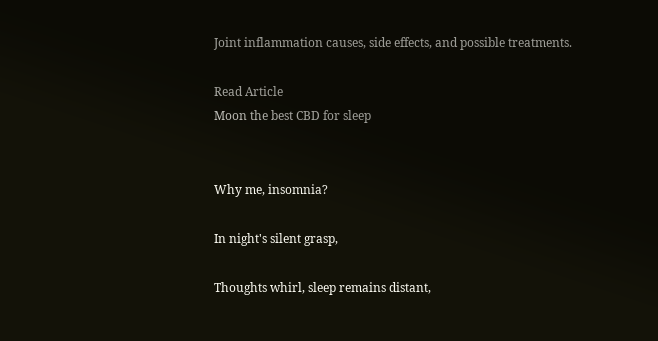Joint inflammation causes, side effects, and possible treatments.

Read Article
Moon the best CBD for sleep


Why me, insomnia?

In night's silent grasp,

Thoughts whirl, sleep remains distant,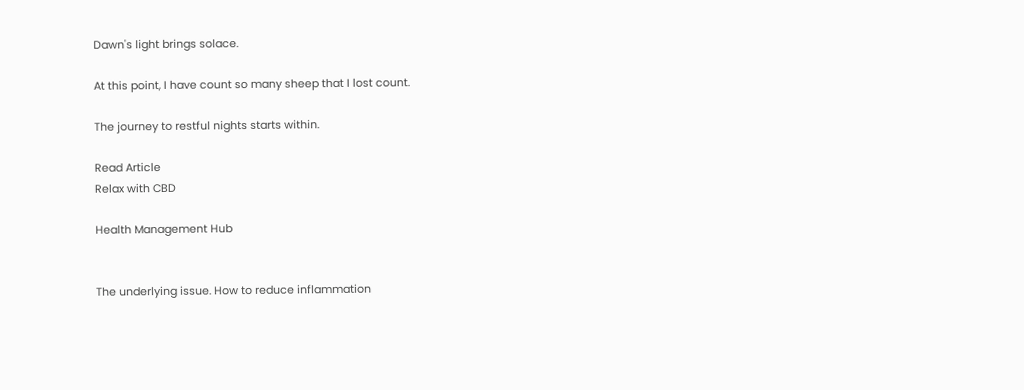Dawn's light brings solace.

At this point, I have count so many sheep that I lost count.

The journey to restful nights starts within.

Read Article
Relax with CBD

Health Management Hub


The underlying issue. How to reduce inflammation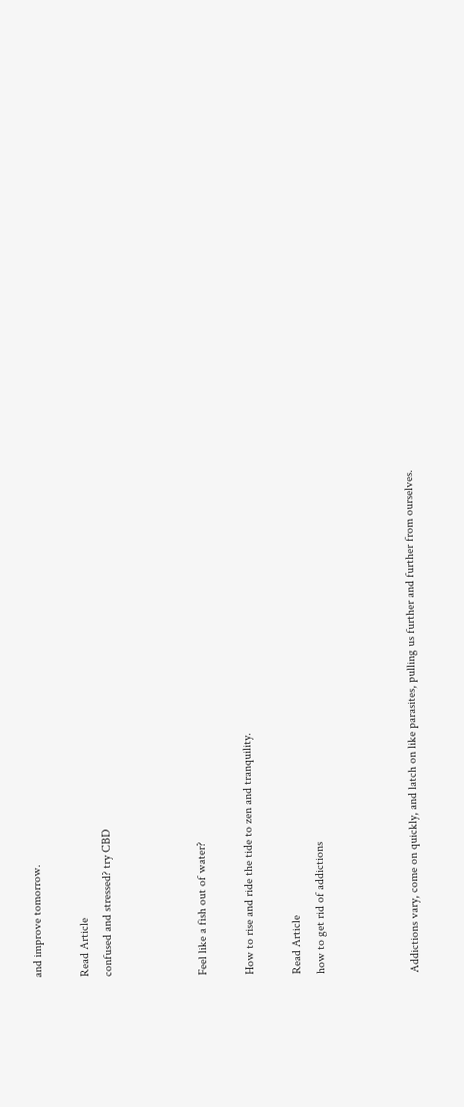and improve tomorrow.

Read Article
confused and stressed? try CBD



Feel like a fish out of water?

How to rise and ride the tide to zen and tranquility.

Read Article
how to get rid of addictions



Addictions vary, come on quickly, and latch on like parasites, pulling us further and further from ourselves.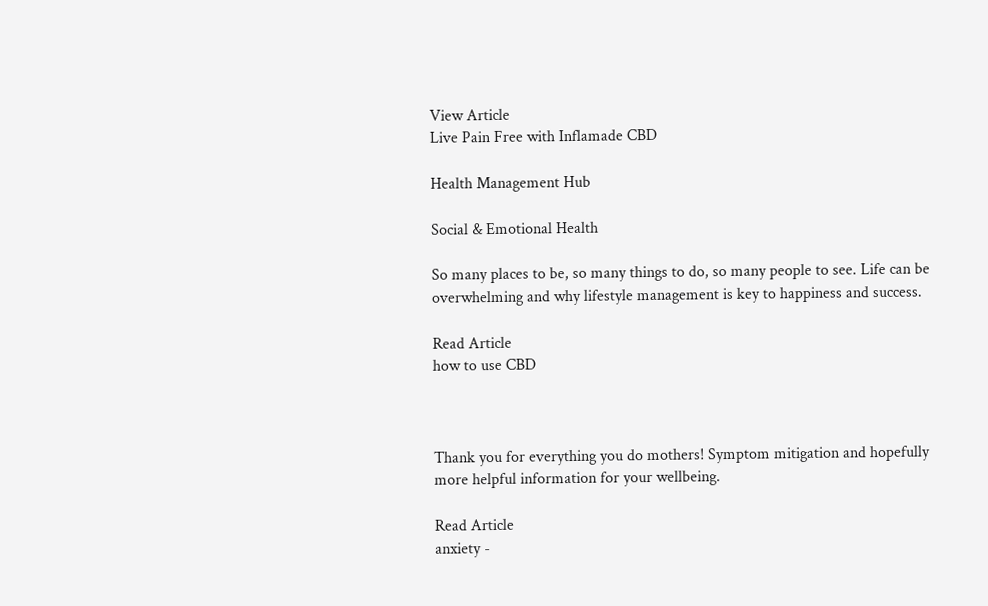View Article
Live Pain Free with Inflamade CBD

Health Management Hub

Social & Emotional Health

So many places to be, so many things to do, so many people to see. Life can be overwhelming and why lifestyle management is key to happiness and success.

Read Article
how to use CBD



Thank you for everything you do mothers! Symptom mitigation and hopefully more helpful information for your wellbeing.

Read Article
anxiety -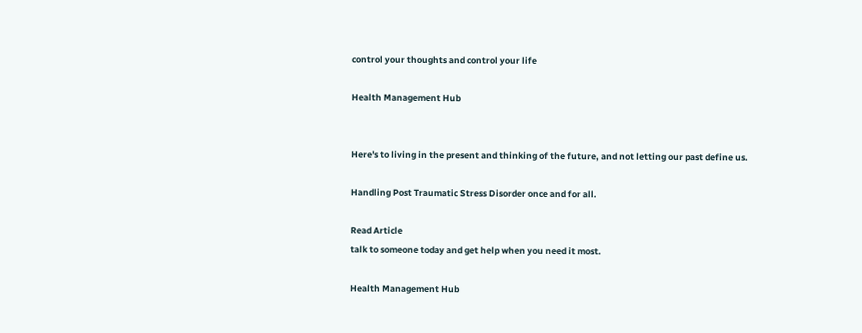control your thoughts and control your life

Health Management Hub


Here's to living in the present and thinking of the future, and not letting our past define us.

Handling Post Traumatic Stress Disorder once and for all.

Read Article
talk to someone today and get help when you need it most.

Health Management Hub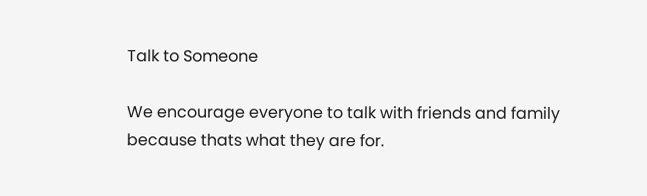Talk to Someone

We encourage everyone to talk with friends and family because thats what they are for.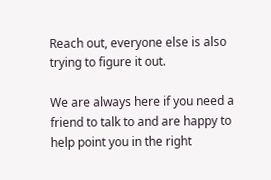Reach out, everyone else is also trying to figure it out.

We are always here if you need a friend to talk to and are happy to help point you in the right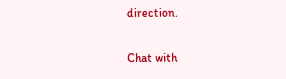direction.

Chat with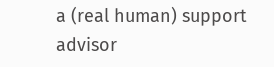a (real human) support advisor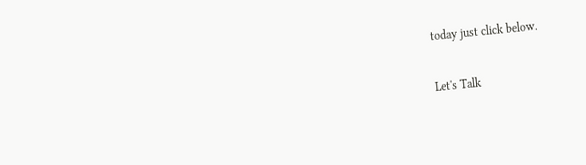today just click below.

Let's Talk